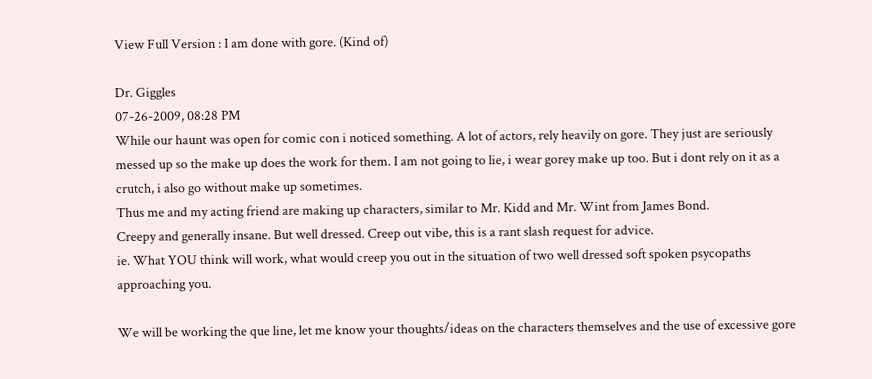View Full Version : I am done with gore. (Kind of)

Dr. Giggles
07-26-2009, 08:28 PM
While our haunt was open for comic con i noticed something. A lot of actors, rely heavily on gore. They just are seriously messed up so the make up does the work for them. I am not going to lie, i wear gorey make up too. But i dont rely on it as a crutch, i also go without make up sometimes.
Thus me and my acting friend are making up characters, similar to Mr. Kidd and Mr. Wint from James Bond.
Creepy and generally insane. But well dressed. Creep out vibe, this is a rant slash request for advice.
ie. What YOU think will work, what would creep you out in the situation of two well dressed soft spoken psycopaths approaching you.

We will be working the que line, let me know your thoughts/ideas on the characters themselves and the use of excessive gore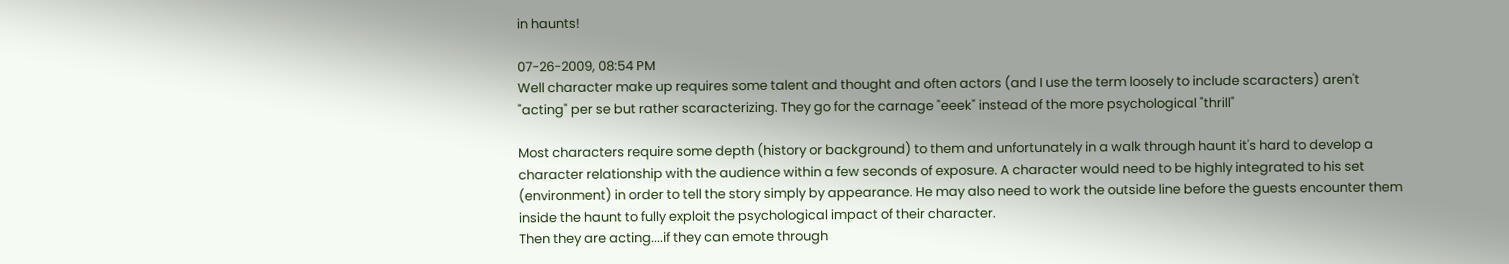in haunts!

07-26-2009, 08:54 PM
Well character make up requires some talent and thought and often actors (and I use the term loosely to include scaracters) aren't "acting" per se but rather scaracterizing. They go for the carnage "eeek" instead of the more psychological "thrill"

Most characters require some depth (history or background) to them and unfortunately in a walk through haunt it's hard to develop a character relationship with the audience within a few seconds of exposure. A character would need to be highly integrated to his set (environment) in order to tell the story simply by appearance. He may also need to work the outside line before the guests encounter them inside the haunt to fully exploit the psychological impact of their character.
Then they are acting....if they can emote through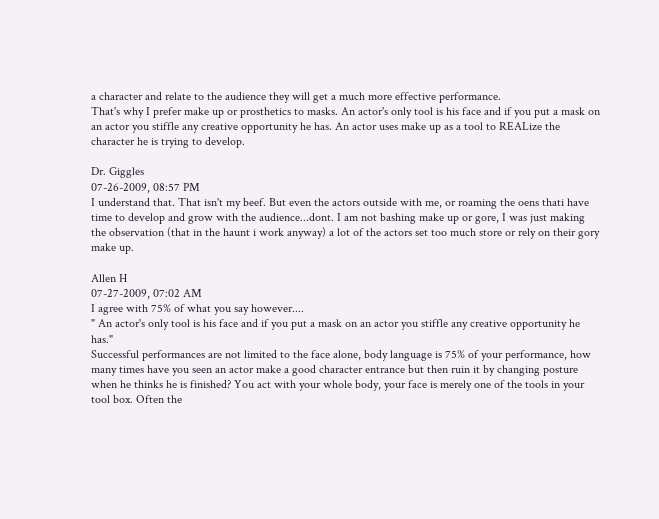a character and relate to the audience they will get a much more effective performance.
That's why I prefer make up or prosthetics to masks. An actor's only tool is his face and if you put a mask on an actor you stiffle any creative opportunity he has. An actor uses make up as a tool to REALize the character he is trying to develop.

Dr. Giggles
07-26-2009, 08:57 PM
I understand that. That isn't my beef. But even the actors outside with me, or roaming the oens thati have time to develop and grow with the audience...dont. I am not bashing make up or gore, I was just making the observation (that in the haunt i work anyway) a lot of the actors set too much store or rely on their gory make up.

Allen H
07-27-2009, 07:02 AM
I agree with 75% of what you say however....
" An actor's only tool is his face and if you put a mask on an actor you stiffle any creative opportunity he has."
Successful performances are not limited to the face alone, body language is 75% of your performance, how many times have you seen an actor make a good character entrance but then ruin it by changing posture when he thinks he is finished? You act with your whole body, your face is merely one of the tools in your tool box. Often the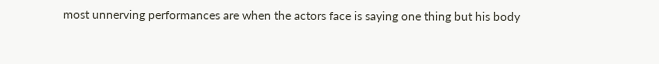most unnerving performances are when the actors face is saying one thing but his body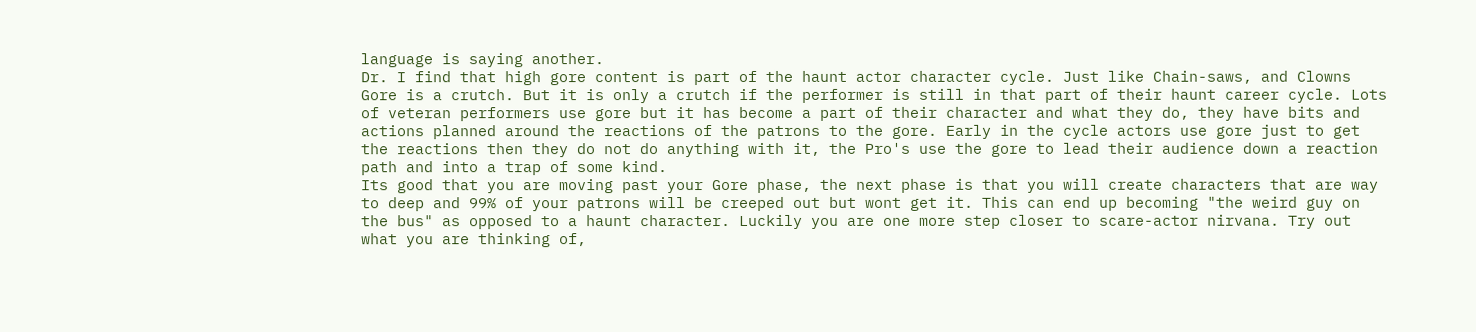language is saying another.
Dr. I find that high gore content is part of the haunt actor character cycle. Just like Chain-saws, and Clowns Gore is a crutch. But it is only a crutch if the performer is still in that part of their haunt career cycle. Lots of veteran performers use gore but it has become a part of their character and what they do, they have bits and actions planned around the reactions of the patrons to the gore. Early in the cycle actors use gore just to get the reactions then they do not do anything with it, the Pro's use the gore to lead their audience down a reaction path and into a trap of some kind.
Its good that you are moving past your Gore phase, the next phase is that you will create characters that are way to deep and 99% of your patrons will be creeped out but wont get it. This can end up becoming "the weird guy on the bus" as opposed to a haunt character. Luckily you are one more step closer to scare-actor nirvana. Try out what you are thinking of,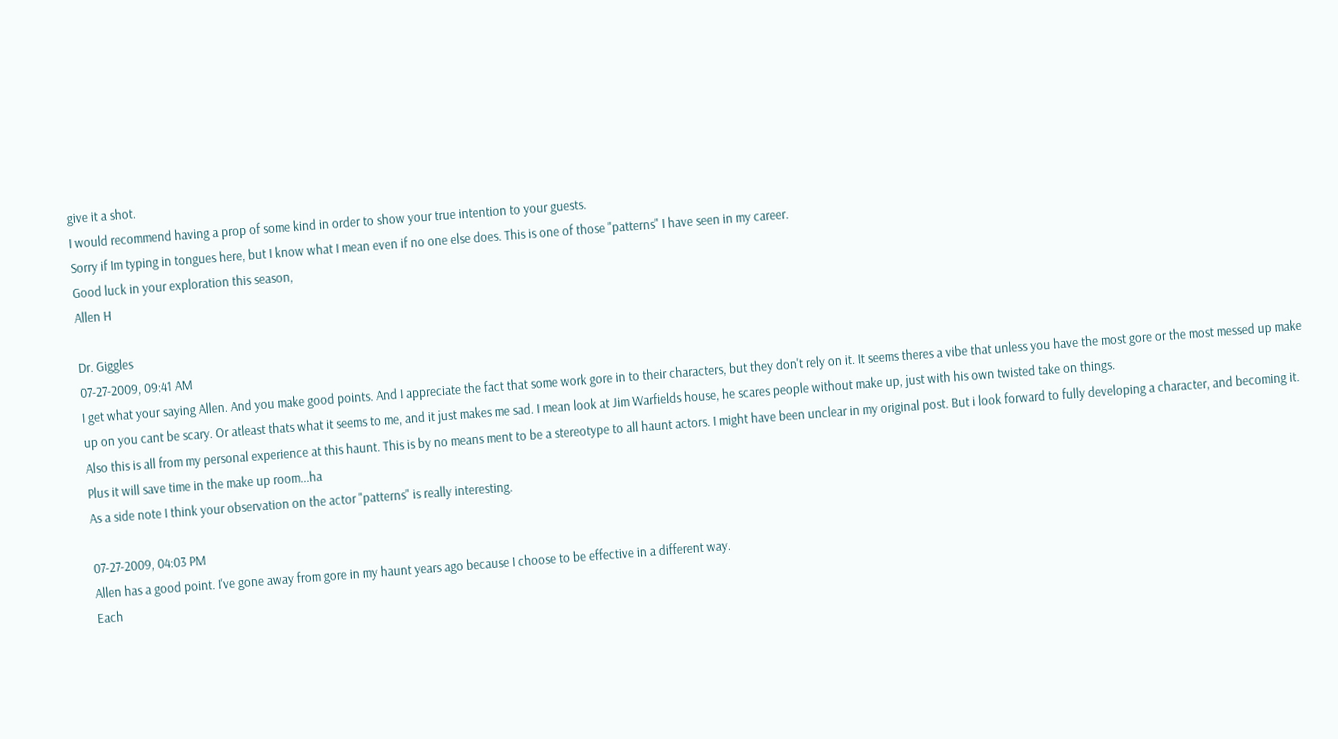give it a shot.
I would recommend having a prop of some kind in order to show your true intention to your guests.
Sorry if Im typing in tongues here, but I know what I mean even if no one else does. This is one of those "patterns" I have seen in my career.
Good luck in your exploration this season,
Allen H

Dr. Giggles
07-27-2009, 09:41 AM
I get what your saying Allen. And you make good points. And I appreciate the fact that some work gore in to their characters, but they don't rely on it. It seems theres a vibe that unless you have the most gore or the most messed up make up on you cant be scary. Or atleast thats what it seems to me, and it just makes me sad. I mean look at Jim Warfields house, he scares people without make up, just with his own twisted take on things.
Also this is all from my personal experience at this haunt. This is by no means ment to be a stereotype to all haunt actors. I might have been unclear in my original post. But i look forward to fully developing a character, and becoming it. Plus it will save time in the make up room...ha
As a side note I think your observation on the actor "patterns" is really interesting.

07-27-2009, 04:03 PM
Allen has a good point. I've gone away from gore in my haunt years ago because I choose to be effective in a different way.
Each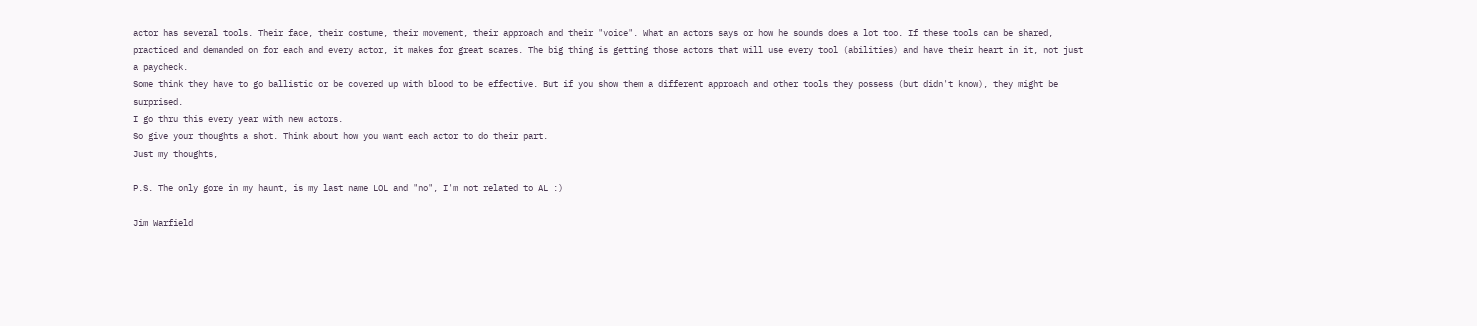actor has several tools. Their face, their costume, their movement, their approach and their "voice". What an actors says or how he sounds does a lot too. If these tools can be shared, practiced and demanded on for each and every actor, it makes for great scares. The big thing is getting those actors that will use every tool (abilities) and have their heart in it, not just a paycheck.
Some think they have to go ballistic or be covered up with blood to be effective. But if you show them a different approach and other tools they possess (but didn't know), they might be surprised.
I go thru this every year with new actors.
So give your thoughts a shot. Think about how you want each actor to do their part.
Just my thoughts,

P.S. The only gore in my haunt, is my last name LOL and "no", I'm not related to AL :)

Jim Warfield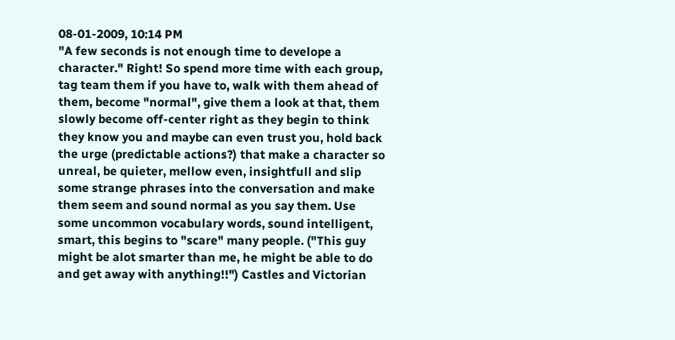08-01-2009, 10:14 PM
"A few seconds is not enough time to develope a character." Right! So spend more time with each group, tag team them if you have to, walk with them ahead of them, become "normal", give them a look at that, them slowly become off-center right as they begin to think they know you and maybe can even trust you, hold back the urge (predictable actions?) that make a character so unreal, be quieter, mellow even, insightfull and slip some strange phrases into the conversation and make them seem and sound normal as you say them. Use some uncommon vocabulary words, sound intelligent, smart, this begins to "scare" many people. ("This guy might be alot smarter than me, he might be able to do and get away with anything!!") Castles and Victorian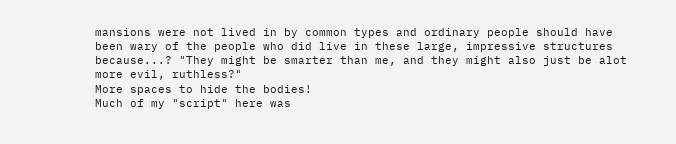mansions were not lived in by common types and ordinary people should have been wary of the people who did live in these large, impressive structures because...? "They might be smarter than me, and they might also just be alot more evil, ruthless?"
More spaces to hide the bodies!
Much of my "script" here was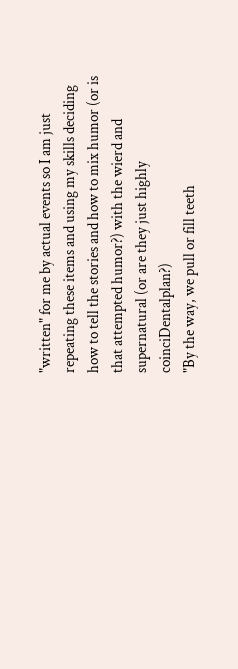"written" for me by actual events so I am just repeating these items and using my skills deciding how to tell the stories and how to mix humor (or is that attempted humor?) with the wierd and supernatural (or are they just highly coinciDentalplan?)
"By the way, we pull or fill teeth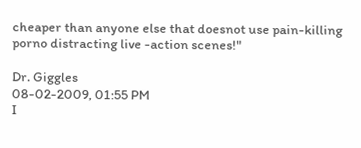cheaper than anyone else that doesnot use pain-killing porno distracting live -action scenes!"

Dr. Giggles
08-02-2009, 01:55 PM
I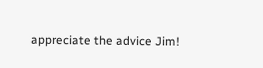appreciate the advice Jim!